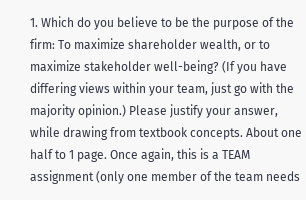1. Which do you believe to be the purpose of the firm: To maximize shareholder wealth, or to maximize stakeholder well-being? (If you have differing views within your team, just go with the majority opinion.) Please justify your answer, while drawing from textbook concepts. About one half to 1 page. Once again, this is a TEAM assignment (only one member of the team needs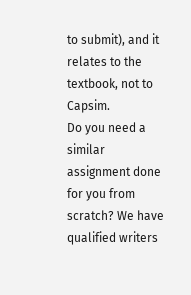to submit), and it relates to the textbook, not to Capsim.
Do you need a similar assignment done for you from scratch? We have qualified writers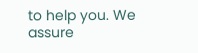to help you. We assure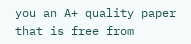you an A+ quality paper that is free from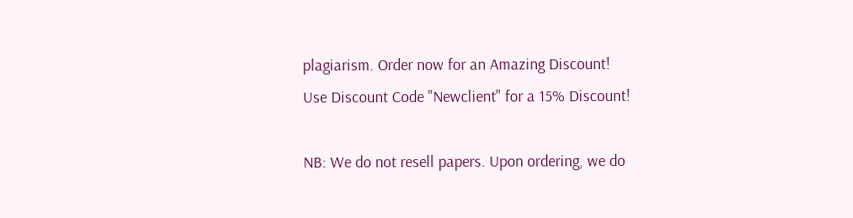plagiarism. Order now for an Amazing Discount!
Use Discount Code "Newclient" for a 15% Discount!

NB: We do not resell papers. Upon ordering, we do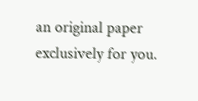an original paper exclusively for you.